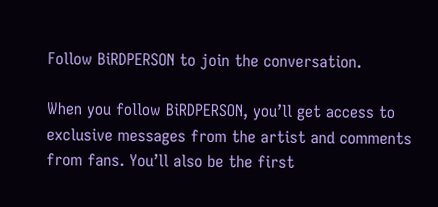Follow BiRDPERSON to join the conversation.

When you follow BiRDPERSON, you’ll get access to exclusive messages from the artist and comments from fans. You’ll also be the first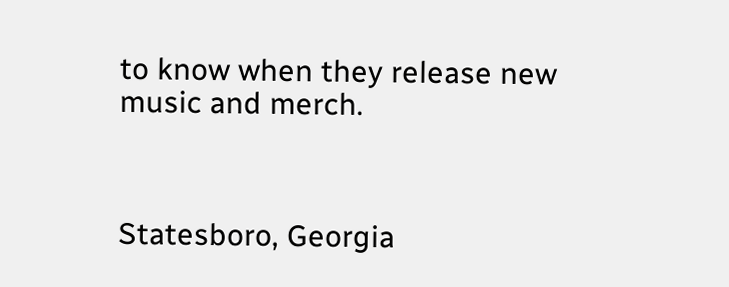to know when they release new music and merch.



Statesboro, Georgia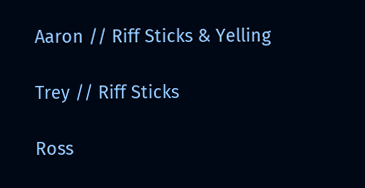Aaron // Riff Sticks & Yelling

Trey // Riff Sticks

Ross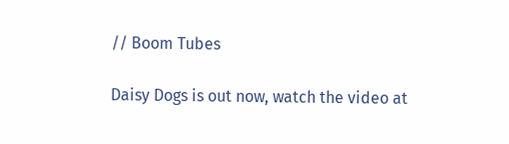// Boom Tubes

Daisy Dogs is out now, watch the video at